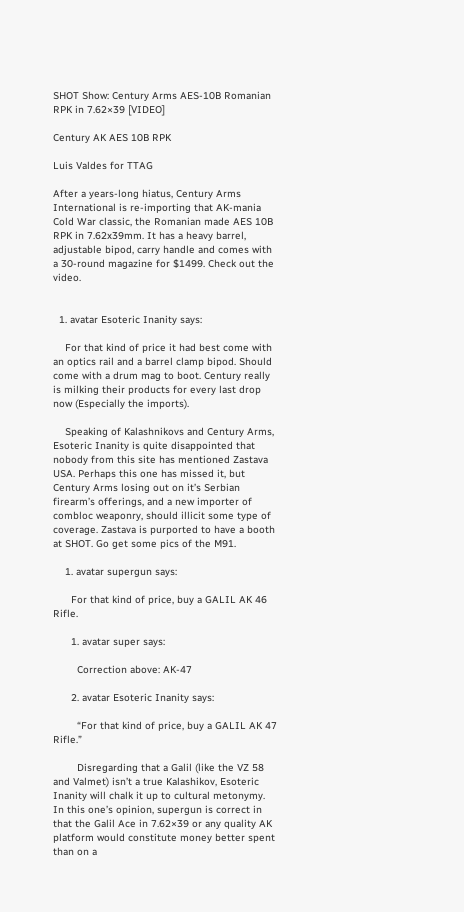SHOT Show: Century Arms AES-10B Romanian RPK in 7.62×39 [VIDEO]

Century AK AES 10B RPK

Luis Valdes for TTAG

After a years-long hiatus, Century Arms International is re-importing that AK-mania Cold War classic, the Romanian made AES 10B RPK in 7.62x39mm. It has a heavy barrel, adjustable bipod, carry handle and comes with a 30-round magazine for $1499. Check out the video.


  1. avatar Esoteric Inanity says:

    For that kind of price it had best come with an optics rail and a barrel clamp bipod. Should come with a drum mag to boot. Century really is milking their products for every last drop now (Especially the imports).

    Speaking of Kalashnikovs and Century Arms, Esoteric Inanity is quite disappointed that nobody from this site has mentioned Zastava USA. Perhaps this one has missed it, but Century Arms losing out on it’s Serbian firearm’s offerings, and a new importer of combloc weaponry, should illicit some type of coverage. Zastava is purported to have a booth at SHOT. Go get some pics of the M91.

    1. avatar supergun says:

      For that kind of price, buy a GALIL AK 46 Rifle.

      1. avatar super says:

        Correction above: AK-47

      2. avatar Esoteric Inanity says:

        “For that kind of price, buy a GALIL AK 47 Rifle.”

        Disregarding that a Galil (like the VZ 58 and Valmet) isn’t a true Kalashikov, Esoteric Inanity will chalk it up to cultural metonymy. In this one’s opinion, supergun is correct in that the Galil Ace in 7.62×39 or any quality AK platform would constitute money better spent than on a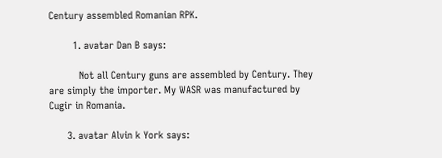Century assembled Romanian RPK.

        1. avatar Dan B says:

          Not all Century guns are assembled by Century. They are simply the importer. My WASR was manufactured by Cugir in Romania.

      3. avatar Alvin k York says: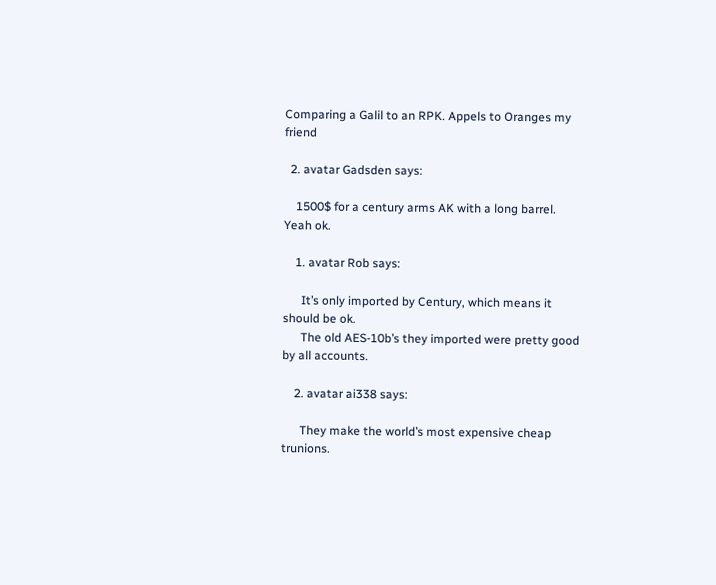Comparing a Galil to an RPK. Appels to Oranges my friend

  2. avatar Gadsden says:

    1500$ for a century arms AK with a long barrel. Yeah ok.

    1. avatar Rob says:

      It’s only imported by Century, which means it should be ok.
      The old AES-10b’s they imported were pretty good by all accounts.

    2. avatar ai338 says:

      They make the world’s most expensive cheap trunions.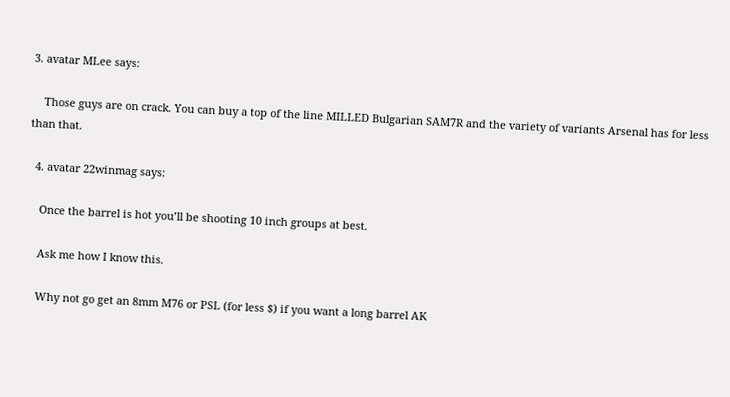3. avatar MLee says:

    Those guys are on crack. You can buy a top of the line MILLED Bulgarian SAM7R and the variety of variants Arsenal has for less than that.

  4. avatar 22winmag says:

    Once the barrel is hot you’ll be shooting 10 inch groups at best.

    Ask me how I know this.

    Why not go get an 8mm M76 or PSL (for less $) if you want a long barrel AK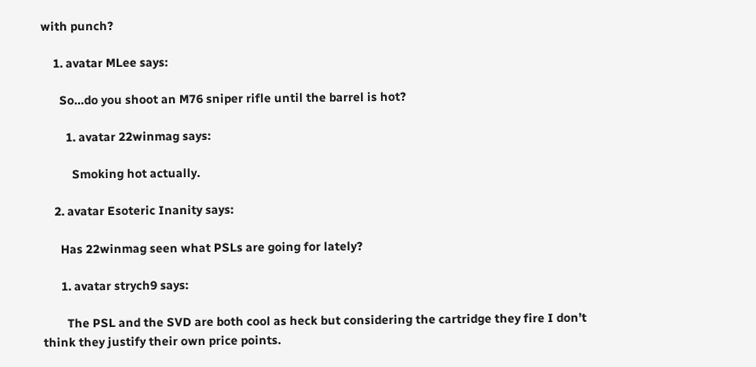with punch?

    1. avatar MLee says:

      So…do you shoot an M76 sniper rifle until the barrel is hot?

        1. avatar 22winmag says:

          Smoking hot actually.

    2. avatar Esoteric Inanity says:

      Has 22winmag seen what PSLs are going for lately?

      1. avatar strych9 says:

        The PSL and the SVD are both cool as heck but considering the cartridge they fire I don’t think they justify their own price points.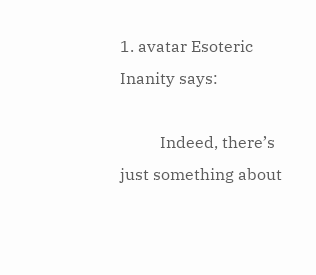1. avatar Esoteric Inanity says:

          Indeed, there’s just something about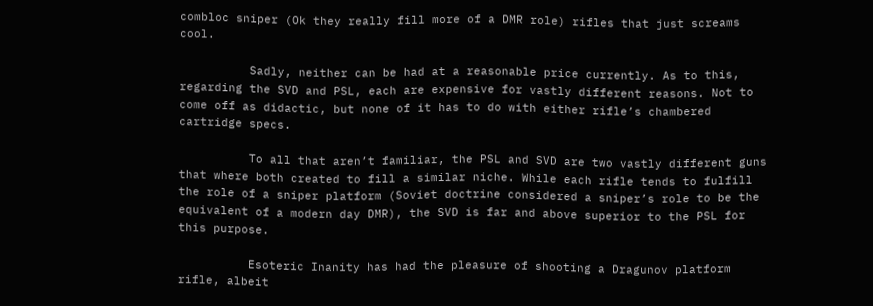combloc sniper (Ok they really fill more of a DMR role) rifles that just screams cool.

          Sadly, neither can be had at a reasonable price currently. As to this, regarding the SVD and PSL, each are expensive for vastly different reasons. Not to come off as didactic, but none of it has to do with either rifle’s chambered cartridge specs.

          To all that aren’t familiar, the PSL and SVD are two vastly different guns that where both created to fill a similar niche. While each rifle tends to fulfill the role of a sniper platform (Soviet doctrine considered a sniper’s role to be the equivalent of a modern day DMR), the SVD is far and above superior to the PSL for this purpose.

          Esoteric Inanity has had the pleasure of shooting a Dragunov platform rifle, albeit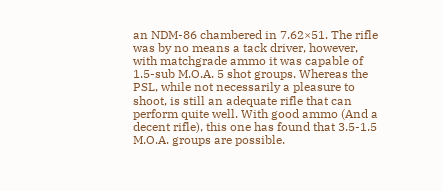an NDM-86 chambered in 7.62×51. The rifle was by no means a tack driver, however, with matchgrade ammo it was capable of 1.5-sub M.O.A. 5 shot groups. Whereas the PSL, while not necessarily a pleasure to shoot, is still an adequate rifle that can perform quite well. With good ammo (And a decent rifle), this one has found that 3.5-1.5 M.O.A. groups are possible.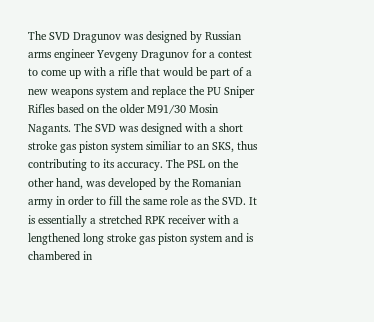The SVD Dragunov was designed by Russian arms engineer Yevgeny Dragunov for a contest to come up with a rifle that would be part of a new weapons system and replace the PU Sniper Rifles based on the older M91/30 Mosin Nagants. The SVD was designed with a short stroke gas piston system similiar to an SKS, thus contributing to its accuracy. The PSL on the other hand, was developed by the Romanian army in order to fill the same role as the SVD. It is essentially a stretched RPK receiver with a lengthened long stroke gas piston system and is chambered in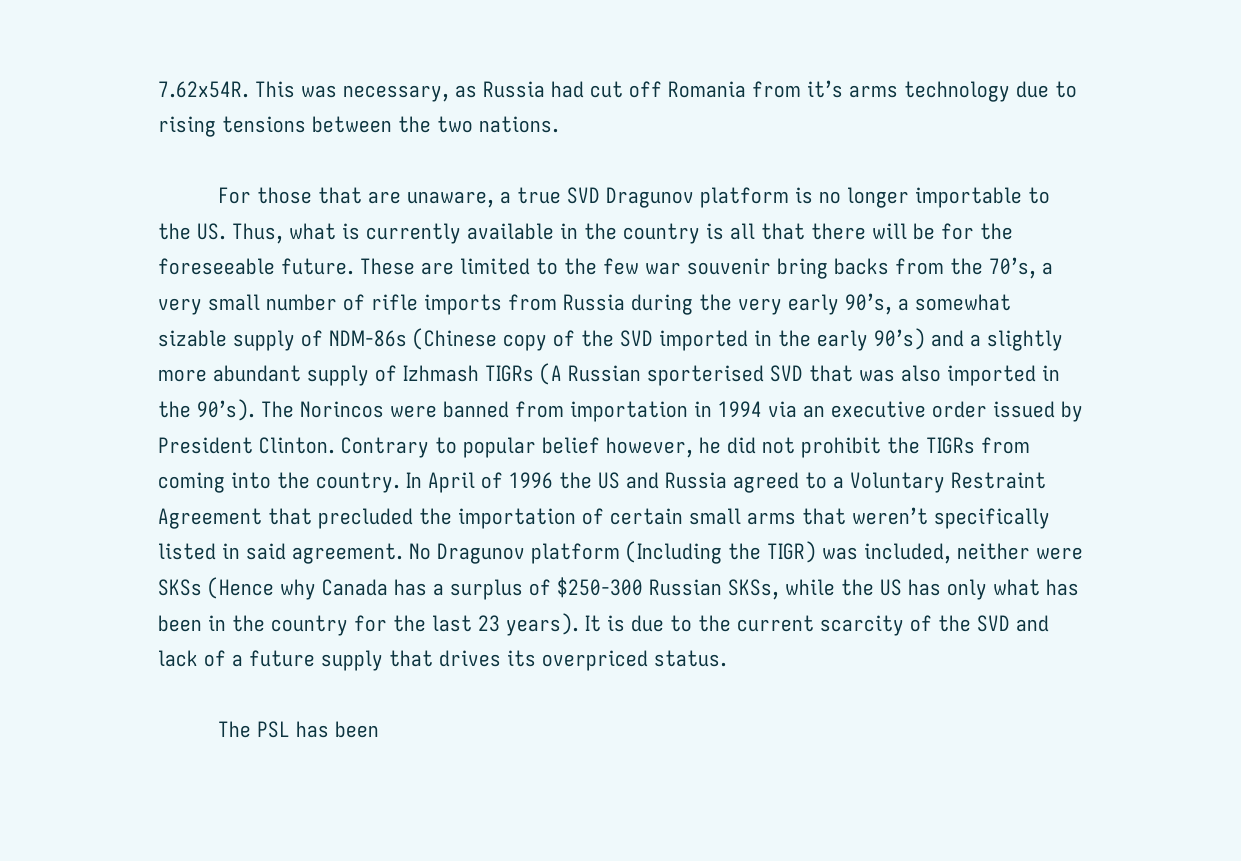7.62x54R. This was necessary, as Russia had cut off Romania from it’s arms technology due to rising tensions between the two nations.

          For those that are unaware, a true SVD Dragunov platform is no longer importable to the US. Thus, what is currently available in the country is all that there will be for the foreseeable future. These are limited to the few war souvenir bring backs from the 70’s, a very small number of rifle imports from Russia during the very early 90’s, a somewhat sizable supply of NDM-86s (Chinese copy of the SVD imported in the early 90’s) and a slightly more abundant supply of Izhmash TIGRs (A Russian sporterised SVD that was also imported in the 90’s). The Norincos were banned from importation in 1994 via an executive order issued by President Clinton. Contrary to popular belief however, he did not prohibit the TIGRs from coming into the country. In April of 1996 the US and Russia agreed to a Voluntary Restraint Agreement that precluded the importation of certain small arms that weren’t specifically listed in said agreement. No Dragunov platform (Including the TIGR) was included, neither were SKSs (Hence why Canada has a surplus of $250-300 Russian SKSs, while the US has only what has been in the country for the last 23 years). It is due to the current scarcity of the SVD and lack of a future supply that drives its overpriced status.

          The PSL has been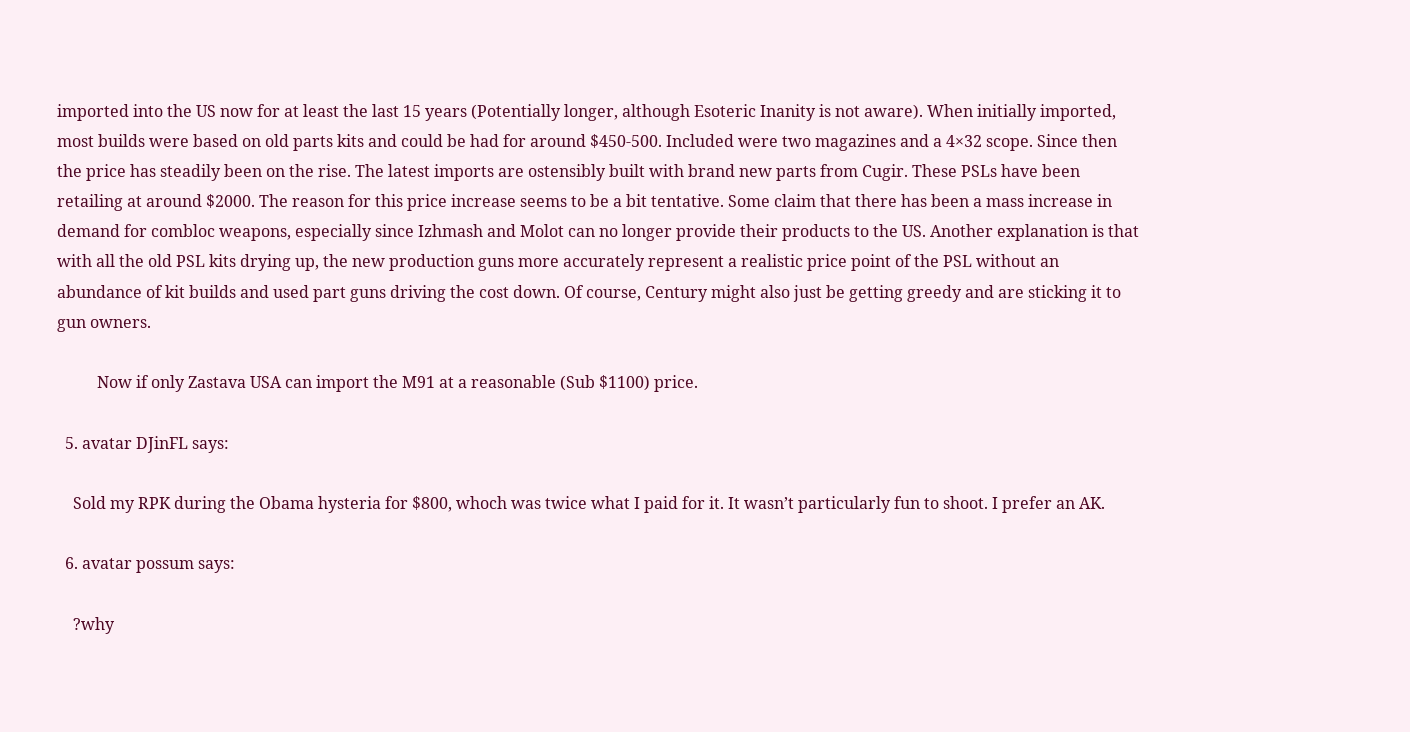imported into the US now for at least the last 15 years (Potentially longer, although Esoteric Inanity is not aware). When initially imported, most builds were based on old parts kits and could be had for around $450-500. Included were two magazines and a 4×32 scope. Since then the price has steadily been on the rise. The latest imports are ostensibly built with brand new parts from Cugir. These PSLs have been retailing at around $2000. The reason for this price increase seems to be a bit tentative. Some claim that there has been a mass increase in demand for combloc weapons, especially since Izhmash and Molot can no longer provide their products to the US. Another explanation is that with all the old PSL kits drying up, the new production guns more accurately represent a realistic price point of the PSL without an abundance of kit builds and used part guns driving the cost down. Of course, Century might also just be getting greedy and are sticking it to gun owners.

          Now if only Zastava USA can import the M91 at a reasonable (Sub $1100) price.

  5. avatar DJinFL says:

    Sold my RPK during the Obama hysteria for $800, whoch was twice what I paid for it. It wasn’t particularly fun to shoot. I prefer an AK.

  6. avatar possum says:

    ?why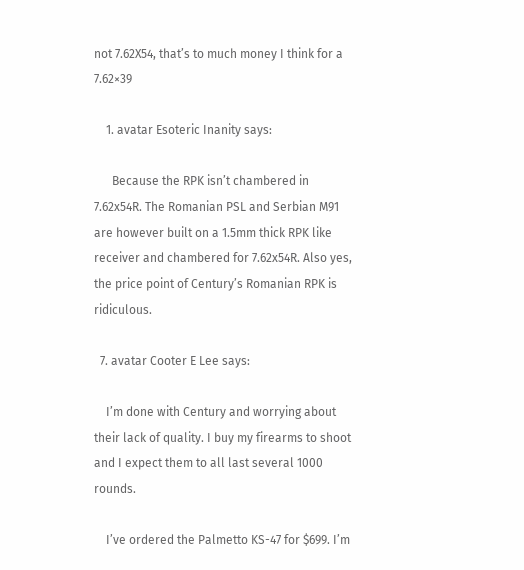not 7.62X54, that’s to much money I think for a 7.62×39

    1. avatar Esoteric Inanity says:

      Because the RPK isn’t chambered in 7.62x54R. The Romanian PSL and Serbian M91 are however built on a 1.5mm thick RPK like receiver and chambered for 7.62x54R. Also yes, the price point of Century’s Romanian RPK is ridiculous.

  7. avatar Cooter E Lee says:

    I’m done with Century and worrying about their lack of quality. I buy my firearms to shoot and I expect them to all last several 1000 rounds.

    I’ve ordered the Palmetto KS-47 for $699. I’m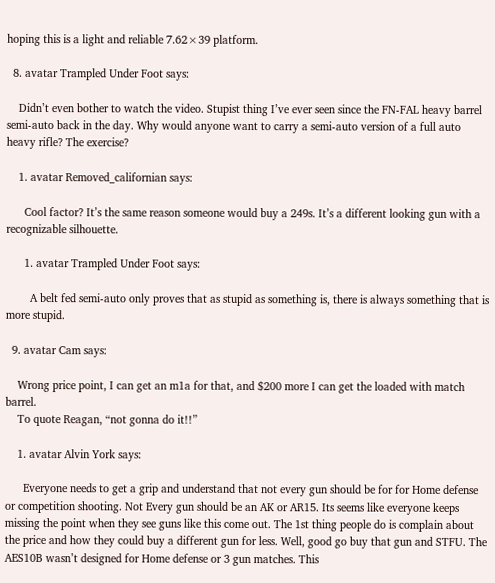hoping this is a light and reliable 7.62×39 platform.

  8. avatar Trampled Under Foot says:

    Didn’t even bother to watch the video. Stupist thing I’ve ever seen since the FN-FAL heavy barrel semi-auto back in the day. Why would anyone want to carry a semi-auto version of a full auto heavy rifle? The exercise?

    1. avatar Removed_californian says:

      Cool factor? It’s the same reason someone would buy a 249s. It’s a different looking gun with a recognizable silhouette.

      1. avatar Trampled Under Foot says:

        A belt fed semi-auto only proves that as stupid as something is, there is always something that is more stupid.

  9. avatar Cam says:

    Wrong price point, I can get an m1a for that, and $200 more I can get the loaded with match barrel.
    To quote Reagan, “not gonna do it!!”

    1. avatar Alvin York says:

      Everyone needs to get a grip and understand that not every gun should be for for Home defense or competition shooting. Not Every gun should be an AK or AR15. Its seems like everyone keeps missing the point when they see guns like this come out. The 1st thing people do is complain about the price and how they could buy a different gun for less. Well, good go buy that gun and STFU. The AES10B wasn’t designed for Home defense or 3 gun matches. This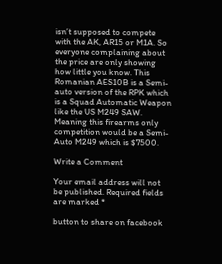isn’t supposed to compete with the AK, AR15 or M1A. So everyone complaining about the price are only showing how little you know. This Romanian AES10B is a Semi-auto version of the RPK which is a Squad Automatic Weapon like the US M249 SAW. Meaning this firearms only competition would be a Semi-Auto M249 which is $7500.

Write a Comment

Your email address will not be published. Required fields are marked *

button to share on facebook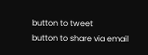button to tweet
button to share via email